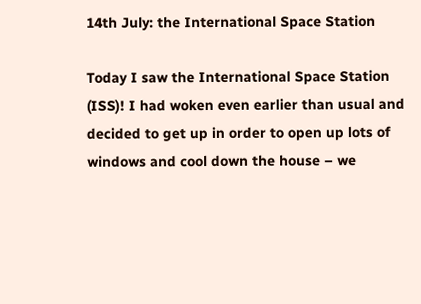14th July: the International Space Station

Today I saw the International Space Station (ISS)! I had woken even earlier than usual and decided to get up in order to open up lots of windows and cool down the house – we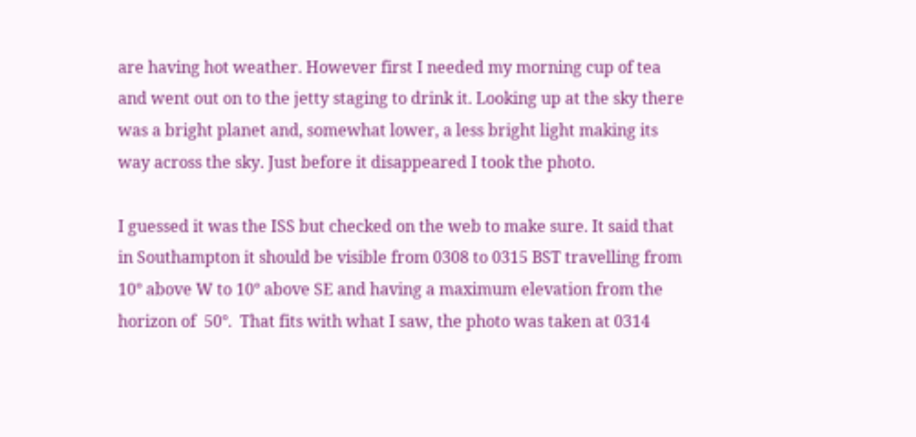are having hot weather. However first I needed my morning cup of tea and went out on to the jetty staging to drink it. Looking up at the sky there was a bright planet and, somewhat lower, a less bright light making its way across the sky. Just before it disappeared I took the photo.

I guessed it was the ISS but checked on the web to make sure. It said that in Southampton it should be visible from 0308 to 0315 BST travelling from 10° above W to 10° above SE and having a maximum elevation from the horizon of  50°.  That fits with what I saw, the photo was taken at 0314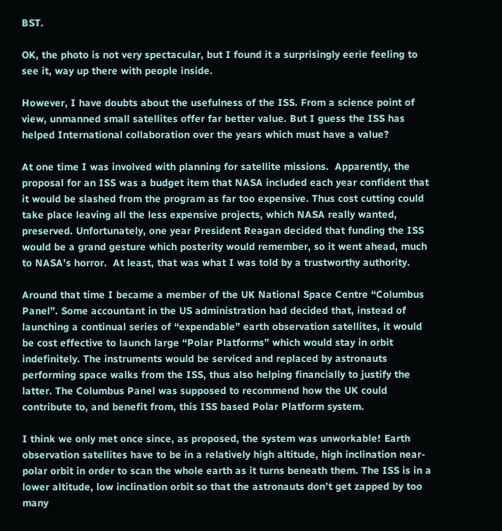BST.

OK, the photo is not very spectacular, but I found it a surprisingly eerie feeling to see it, way up there with people inside.

However, I have doubts about the usefulness of the ISS. From a science point of view, unmanned small satellites offer far better value. But I guess the ISS has helped International collaboration over the years which must have a value?

At one time I was involved with planning for satellite missions.  Apparently, the proposal for an ISS was a budget item that NASA included each year confident that it would be slashed from the program as far too expensive. Thus cost cutting could take place leaving all the less expensive projects, which NASA really wanted, preserved. Unfortunately, one year President Reagan decided that funding the ISS would be a grand gesture which posterity would remember, so it went ahead, much to NASA’s horror.  At least, that was what I was told by a trustworthy authority.

Around that time I became a member of the UK National Space Centre “Columbus Panel”. Some accountant in the US administration had decided that, instead of launching a continual series of “expendable” earth observation satellites, it would be cost effective to launch large “Polar Platforms” which would stay in orbit indefinitely. The instruments would be serviced and replaced by astronauts performing space walks from the ISS, thus also helping financially to justify the latter. The Columbus Panel was supposed to recommend how the UK could contribute to, and benefit from, this ISS based Polar Platform system.

I think we only met once since, as proposed, the system was unworkable! Earth observation satellites have to be in a relatively high altitude, high inclination near-polar orbit in order to scan the whole earth as it turns beneath them. The ISS is in a lower altitude, low inclination orbit so that the astronauts don’t get zapped by too many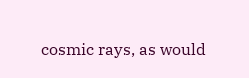cosmic rays, as would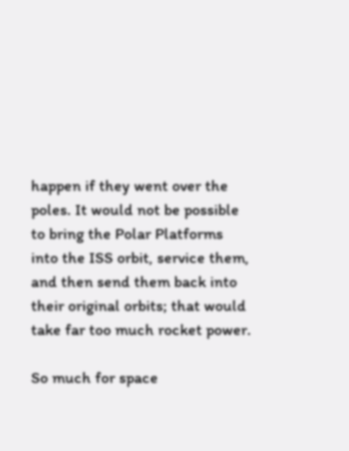happen if they went over the poles. It would not be possible to bring the Polar Platforms into the ISS orbit, service them, and then send them back into their original orbits; that would take far too much rocket power.

So much for space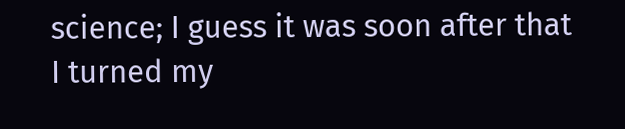science; I guess it was soon after that I turned my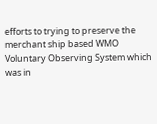efforts to trying to preserve the merchant ship based WMO Voluntary Observing System which was in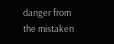danger from the mistaken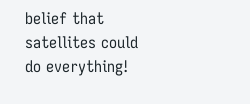belief that satellites could do everything!